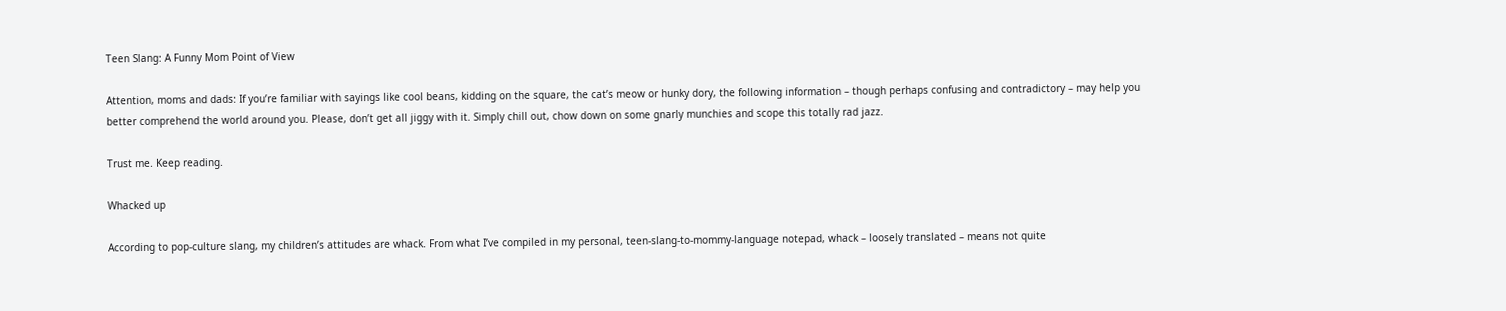Teen Slang: A Funny Mom Point of View

Attention, moms and dads: If you’re familiar with sayings like cool beans, kidding on the square, the cat’s meow or hunky dory, the following information – though perhaps confusing and contradictory – may help you better comprehend the world around you. Please, don’t get all jiggy with it. Simply chill out, chow down on some gnarly munchies and scope this totally rad jazz.

Trust me. Keep reading.

Whacked up

According to pop-culture slang, my children’s attitudes are whack. From what I’ve compiled in my personal, teen-slang-to-mommy-language notepad, whack – loosely translated – means not quite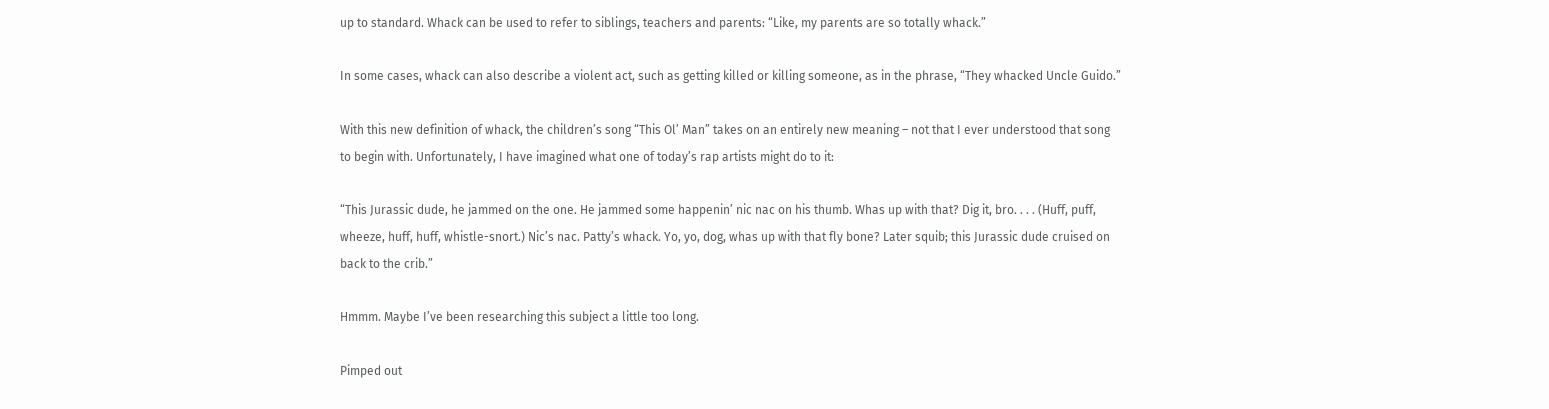up to standard. Whack can be used to refer to siblings, teachers and parents: “Like, my parents are so totally whack.”

In some cases, whack can also describe a violent act, such as getting killed or killing someone, as in the phrase, “They whacked Uncle Guido.”

With this new definition of whack, the children’s song “This Ol’ Man” takes on an entirely new meaning – not that I ever understood that song to begin with. Unfortunately, I have imagined what one of today’s rap artists might do to it:

“This Jurassic dude, he jammed on the one. He jammed some happenin’ nic nac on his thumb. Whas up with that? Dig it, bro. . . . (Huff, puff, wheeze, huff, huff, whistle-snort.) Nic’s nac. Patty’s whack. Yo, yo, dog, whas up with that fly bone? Later squib; this Jurassic dude cruised on back to the crib.”

Hmmm. Maybe I’ve been researching this subject a little too long.

Pimped out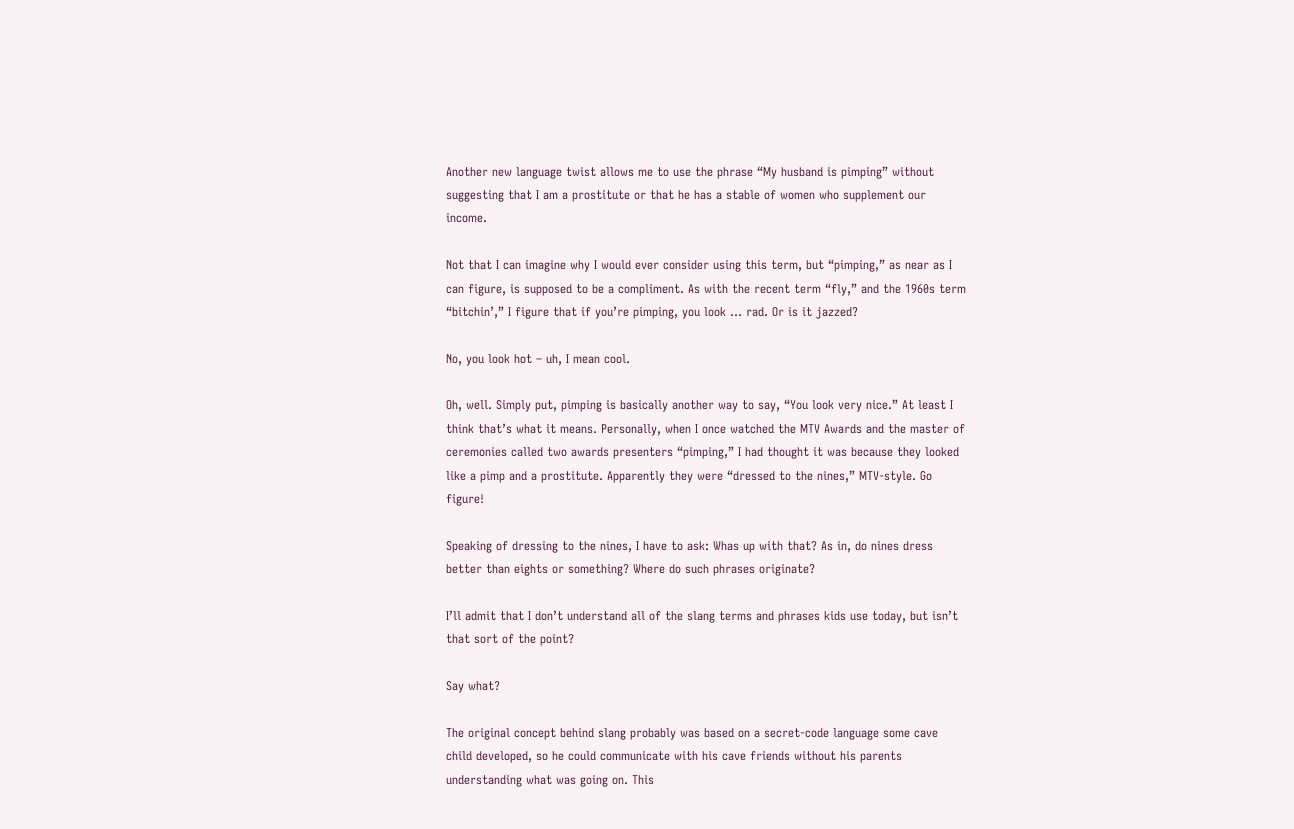Another new language twist allows me to use the phrase “My husband is pimping” without suggesting that I am a prostitute or that he has a stable of women who supplement our income.

Not that I can imagine why I would ever consider using this term, but “pimping,” as near as I can figure, is supposed to be a compliment. As with the recent term “fly,” and the 1960s term “bitchin’,” I figure that if you’re pimping, you look … rad. Or is it jazzed?

No, you look hot – uh, I mean cool.

Oh, well. Simply put, pimping is basically another way to say, “You look very nice.” At least I think that’s what it means. Personally, when I once watched the MTV Awards and the master of ceremonies called two awards presenters “pimping,” I had thought it was because they looked like a pimp and a prostitute. Apparently they were “dressed to the nines,” MTV-style. Go figure!

Speaking of dressing to the nines, I have to ask: Whas up with that? As in, do nines dress better than eights or something? Where do such phrases originate?

I’ll admit that I don’t understand all of the slang terms and phrases kids use today, but isn’t that sort of the point?

Say what?

The original concept behind slang probably was based on a secret-code language some cave child developed, so he could communicate with his cave friends without his parents understanding what was going on. This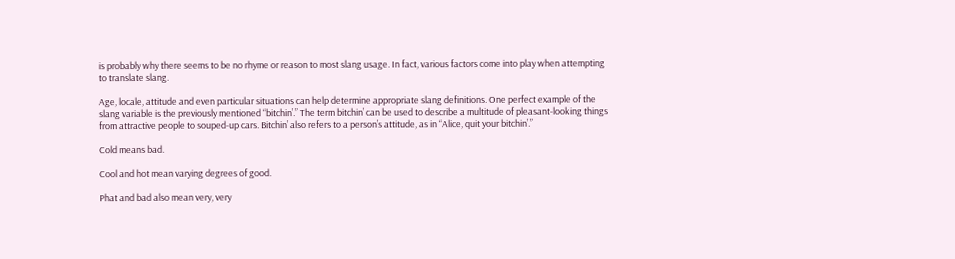is probably why there seems to be no rhyme or reason to most slang usage. In fact, various factors come into play when attempting to translate slang.

Age, locale, attitude and even particular situations can help determine appropriate slang definitions. One perfect example of the slang variable is the previously mentioned “bitchin’.” The term bitchin’ can be used to describe a multitude of pleasant-looking things from attractive people to souped-up cars. Bitchin’ also refers to a person’s attitude, as in “Alice, quit your bitchin’.”

Cold means bad.

Cool and hot mean varying degrees of good.

Phat and bad also mean very, very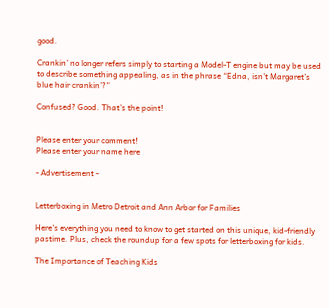good.

Crankin’ no longer refers simply to starting a Model-T engine but may be used to describe something appealing, as in the phrase “Edna, isn’t Margaret’s blue hair crankin’?”

Confused? Good. That’s the point!


Please enter your comment!
Please enter your name here

- Advertisement -


Letterboxing in Metro Detroit and Ann Arbor for Families

Here's everything you need to know to get started on this unique, kid-friendly pastime. Plus, check the roundup for a few spots for letterboxing for kids.

The Importance of Teaching Kids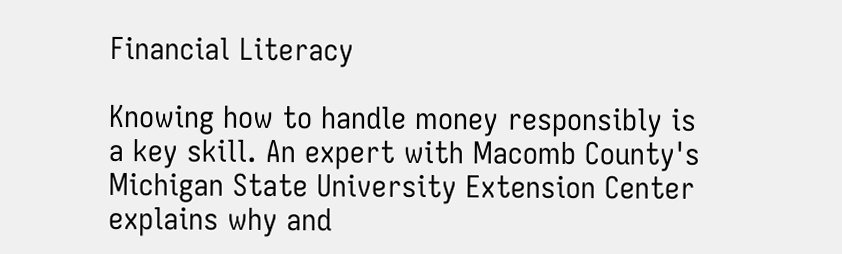Financial Literacy

Knowing how to handle money responsibly is a key skill. An expert with Macomb County's Michigan State University Extension Center explains why and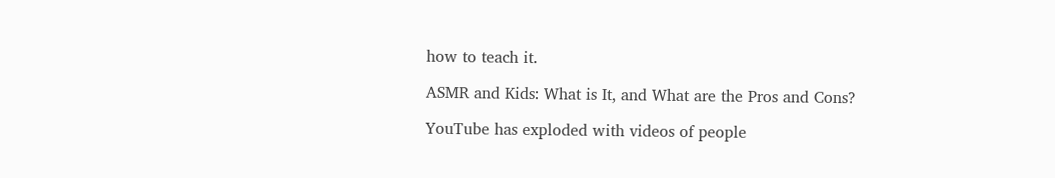how to teach it.

ASMR and Kids: What is It, and What are the Pros and Cons?

YouTube has exploded with videos of people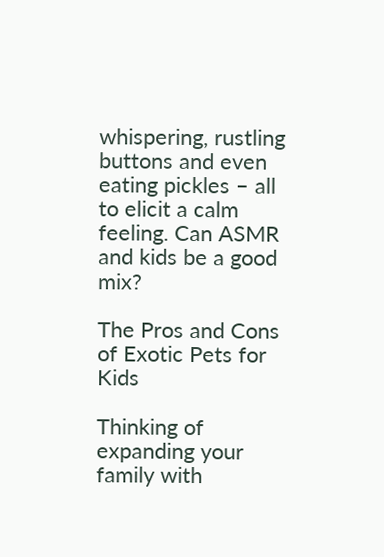whispering, rustling buttons and even eating pickles – all to elicit a calm feeling. Can ASMR and kids be a good mix?

The Pros and Cons of Exotic Pets for Kids

Thinking of expanding your family with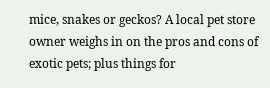mice, snakes or geckos? A local pet store owner weighs in on the pros and cons of exotic pets; plus things for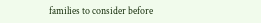families to consider before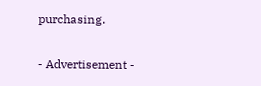purchasing.

- Advertisement -